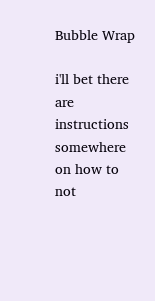Bubble Wrap

i'll bet there are instructions somewhere on how to not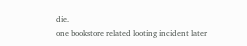die.
one bookstore related looting incident later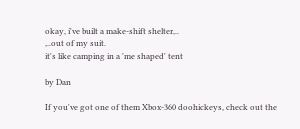okay, i've built a make-shift shelter,..
,..out of my suit.
it's like camping in a 'me shaped' tent

by Dan

If you've got one of them Xbox-360 doohickeys, check out the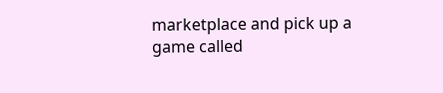marketplace and pick up a game called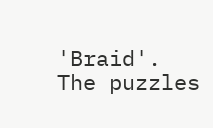'Braid'. The puzzles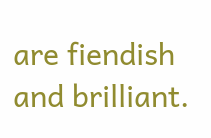are fiendish and brilliant.